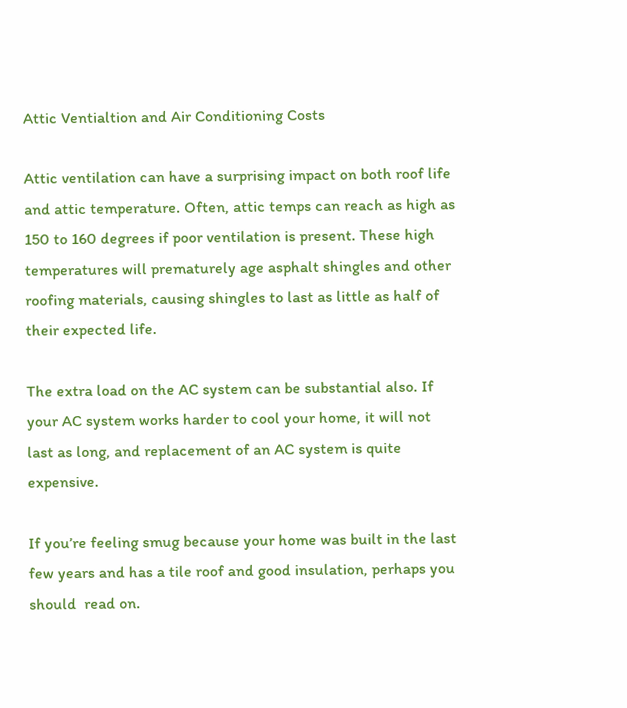Attic Ventialtion and Air Conditioning Costs

Attic ventilation can have a surprising impact on both roof life and attic temperature. Often, attic temps can reach as high as 150 to 160 degrees if poor ventilation is present. These high temperatures will prematurely age asphalt shingles and other roofing materials, causing shingles to last as little as half of their expected life.

The extra load on the AC system can be substantial also. If your AC system works harder to cool your home, it will not last as long, and replacement of an AC system is quite expensive.

If you’re feeling smug because your home was built in the last few years and has a tile roof and good insulation, perhaps you should  read on.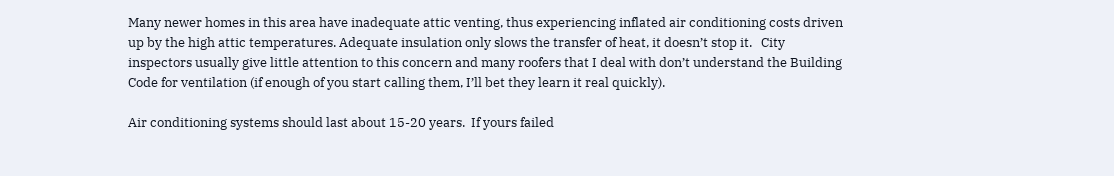Many newer homes in this area have inadequate attic venting, thus experiencing inflated air conditioning costs driven up by the high attic temperatures. Adequate insulation only slows the transfer of heat, it doesn’t stop it.   City inspectors usually give little attention to this concern and many roofers that I deal with don’t understand the Building Code for ventilation (if enough of you start calling them, I’ll bet they learn it real quickly).

Air conditioning systems should last about 15-20 years.  If yours failed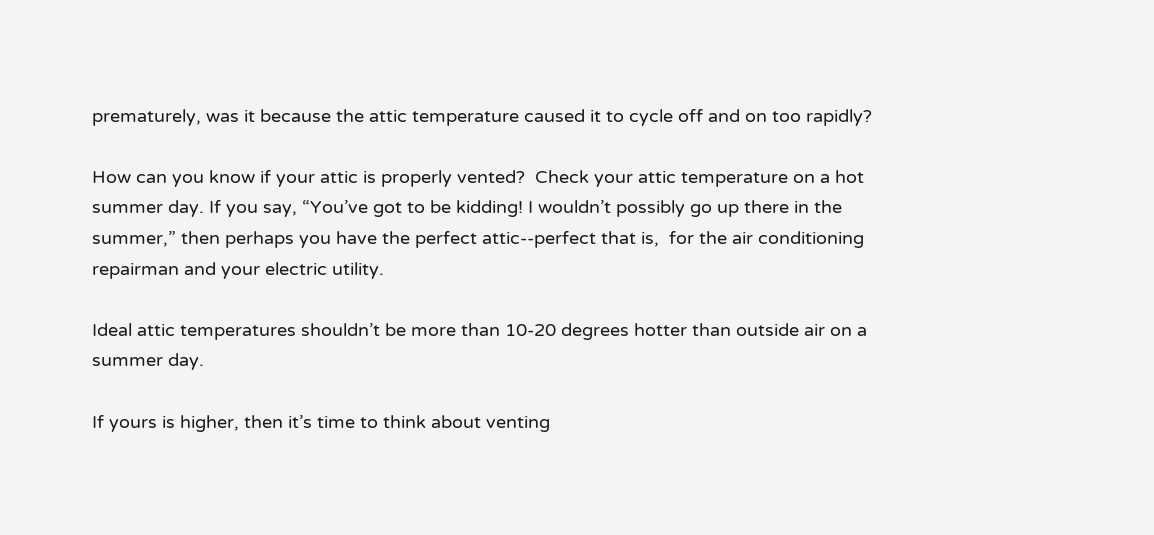prematurely, was it because the attic temperature caused it to cycle off and on too rapidly?

How can you know if your attic is properly vented?  Check your attic temperature on a hot summer day. If you say, “You’ve got to be kidding! I wouldn’t possibly go up there in the summer,” then perhaps you have the perfect attic--perfect that is,  for the air conditioning repairman and your electric utility.

Ideal attic temperatures shouldn’t be more than 10-20 degrees hotter than outside air on a summer day.

If yours is higher, then it’s time to think about venting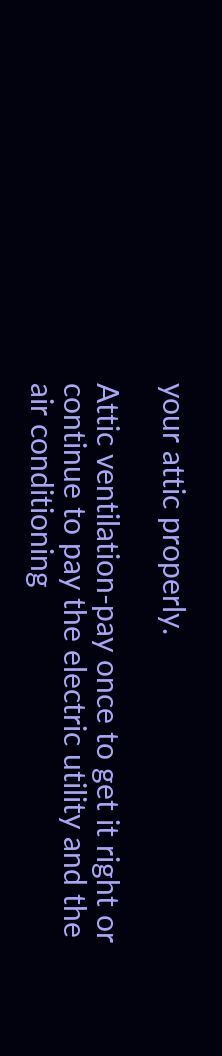your attic properly.

Attic ventilation-pay once to get it right or continue to pay the electric utility and the air conditioning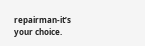repairman-it’s your choice.